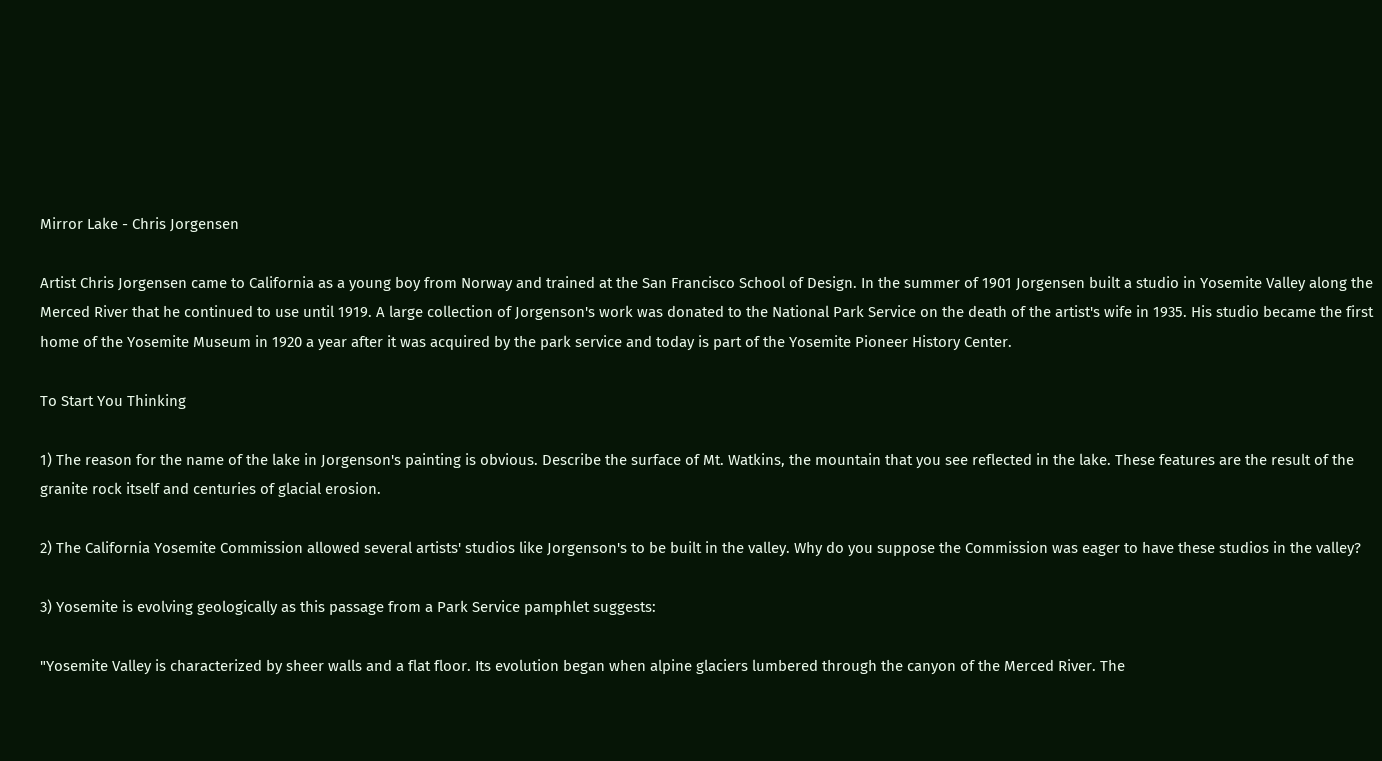Mirror Lake - Chris Jorgensen

Artist Chris Jorgensen came to California as a young boy from Norway and trained at the San Francisco School of Design. In the summer of 1901 Jorgensen built a studio in Yosemite Valley along the Merced River that he continued to use until 1919. A large collection of Jorgenson's work was donated to the National Park Service on the death of the artist's wife in 1935. His studio became the first home of the Yosemite Museum in 1920 a year after it was acquired by the park service and today is part of the Yosemite Pioneer History Center.

To Start You Thinking

1) The reason for the name of the lake in Jorgenson's painting is obvious. Describe the surface of Mt. Watkins, the mountain that you see reflected in the lake. These features are the result of the granite rock itself and centuries of glacial erosion.

2) The California Yosemite Commission allowed several artists' studios like Jorgenson's to be built in the valley. Why do you suppose the Commission was eager to have these studios in the valley?

3) Yosemite is evolving geologically as this passage from a Park Service pamphlet suggests:

"Yosemite Valley is characterized by sheer walls and a flat floor. Its evolution began when alpine glaciers lumbered through the canyon of the Merced River. The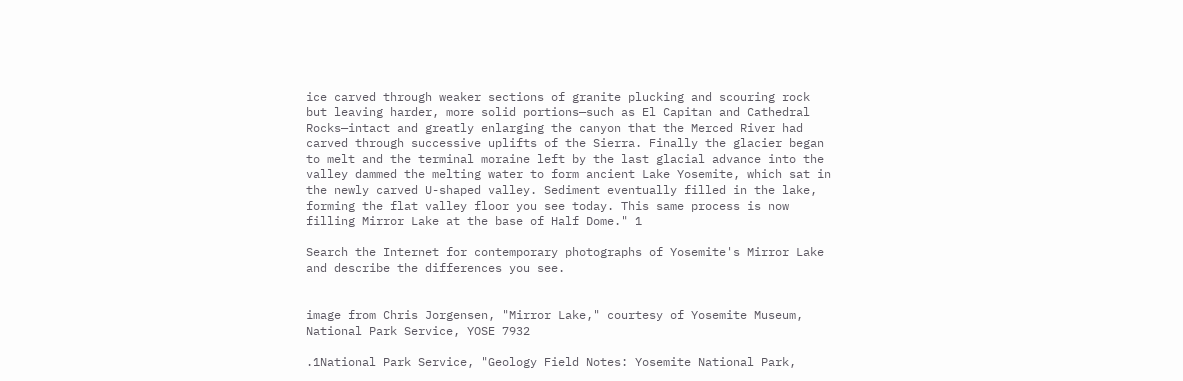ice carved through weaker sections of granite plucking and scouring rock but leaving harder, more solid portions—such as El Capitan and Cathedral Rocks—intact and greatly enlarging the canyon that the Merced River had carved through successive uplifts of the Sierra. Finally the glacier began to melt and the terminal moraine left by the last glacial advance into the valley dammed the melting water to form ancient Lake Yosemite, which sat in the newly carved U-shaped valley. Sediment eventually filled in the lake, forming the flat valley floor you see today. This same process is now filling Mirror Lake at the base of Half Dome." 1

Search the Internet for contemporary photographs of Yosemite's Mirror Lake and describe the differences you see.


image from Chris Jorgensen, "Mirror Lake," courtesy of Yosemite Museum, National Park Service, YOSE 7932

.1National Park Service, "Geology Field Notes: Yosemite National Park,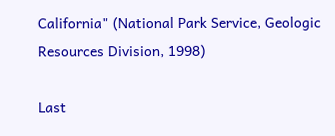California" (National Park Service, Geologic Resources Division, 1998)

Last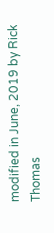modified in June, 2019 by Rick Thomas